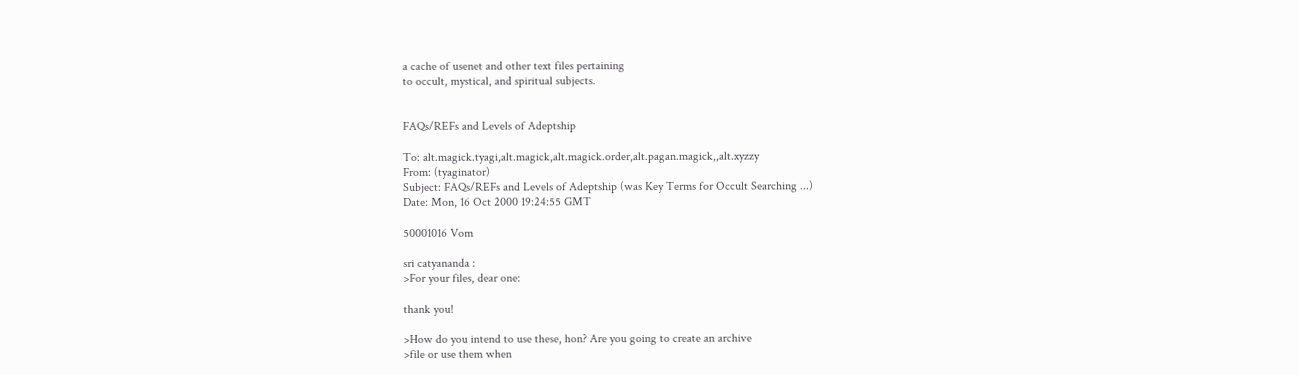a cache of usenet and other text files pertaining
to occult, mystical, and spiritual subjects.


FAQs/REFs and Levels of Adeptship

To: alt.magick.tyagi,alt.magick,alt.magick.order,alt.pagan.magick,,alt.xyzzy
From: (tyaginator)
Subject: FAQs/REFs and Levels of Adeptship (was Key Terms for Occult Searching ...)
Date: Mon, 16 Oct 2000 19:24:55 GMT

50001016 Vom

sri catyananda :
>For your files, dear one:

thank you!

>How do you intend to use these, hon? Are you going to create an archive
>file or use them when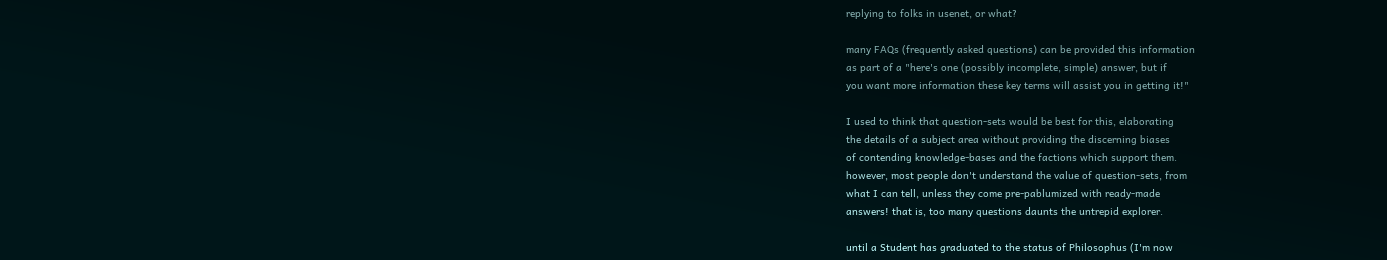replying to folks in usenet, or what?

many FAQs (frequently asked questions) can be provided this information
as part of a "here's one (possibly incomplete, simple) answer, but if
you want more information these key terms will assist you in getting it!"

I used to think that question-sets would be best for this, elaborating
the details of a subject area without providing the discerning biases
of contending knowledge-bases and the factions which support them.
however, most people don't understand the value of question-sets, from
what I can tell, unless they come pre-pablumized with ready-made
answers! that is, too many questions daunts the untrepid explorer.

until a Student has graduated to the status of Philosophus (I'm now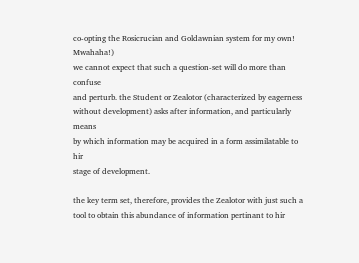co-opting the Rosicrucian and Goldawnian system for my own! Mwahaha!)
we cannot expect that such a question-set will do more than confuse
and perturb. the Student or Zealotor (characterized by eagerness
without development) asks after information, and particularly means
by which information may be acquired in a form assimilatable to hir
stage of development.

the key term set, therefore, provides the Zealotor with just such a
tool to obtain this abundance of information pertinant to hir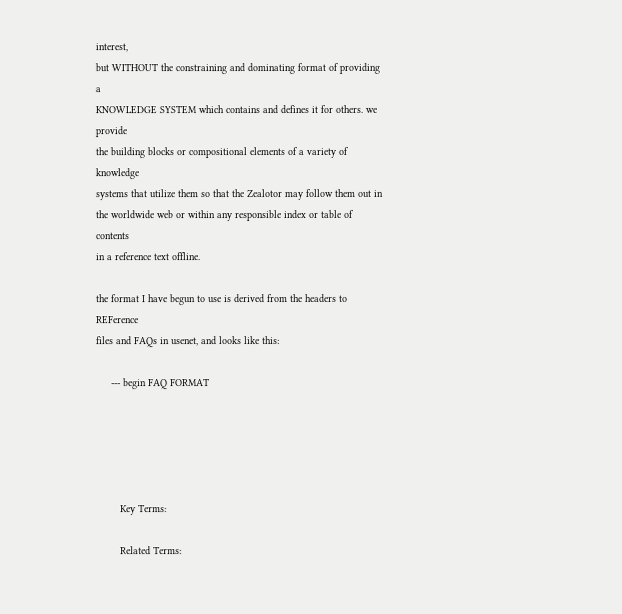interest,
but WITHOUT the constraining and dominating format of providing a
KNOWLEDGE SYSTEM which contains and defines it for others. we provide
the building blocks or compositional elements of a variety of knowledge
systems that utilize them so that the Zealotor may follow them out in
the worldwide web or within any responsible index or table of contents
in a reference text offline.

the format I have begun to use is derived from the headers to REFerence
files and FAQs in usenet, and looks like this:

     --- begin FAQ FORMAT





        Key Terms:

        Related Terms: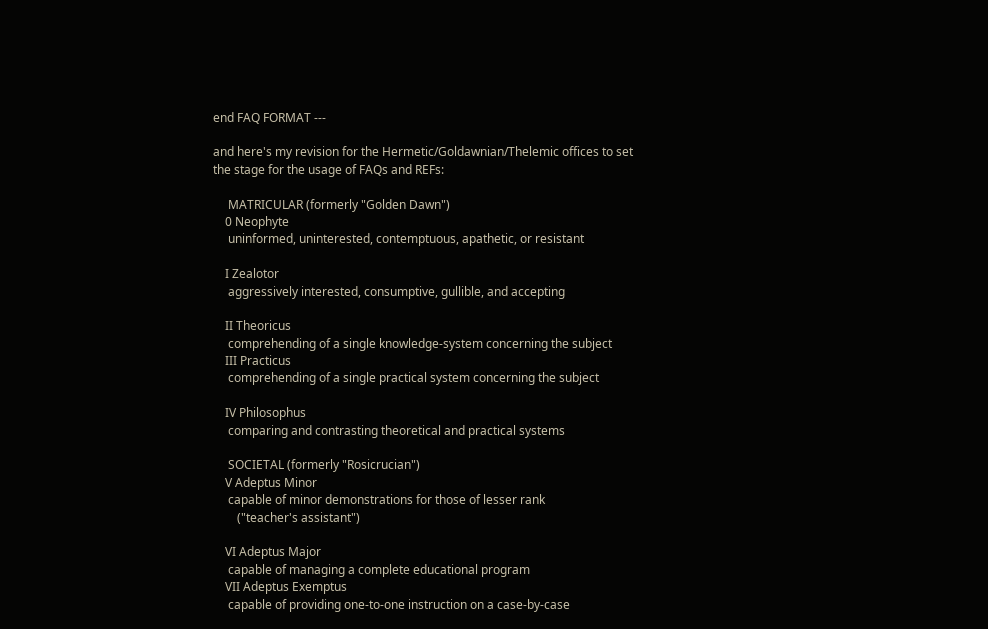end FAQ FORMAT ---

and here's my revision for the Hermetic/Goldawnian/Thelemic offices to set
the stage for the usage of FAQs and REFs:

     MATRICULAR (formerly "Golden Dawn")
    0 Neophyte
     uninformed, uninterested, contemptuous, apathetic, or resistant

    I Zealotor
     aggressively interested, consumptive, gullible, and accepting

    II Theoricus
     comprehending of a single knowledge-system concerning the subject
    III Practicus
     comprehending of a single practical system concerning the subject

    IV Philosophus
     comparing and contrasting theoretical and practical systems

     SOCIETAL (formerly "Rosicrucian")
    V Adeptus Minor
     capable of minor demonstrations for those of lesser rank
        ("teacher's assistant")

    VI Adeptus Major
     capable of managing a complete educational program
    VII Adeptus Exemptus
     capable of providing one-to-one instruction on a case-by-case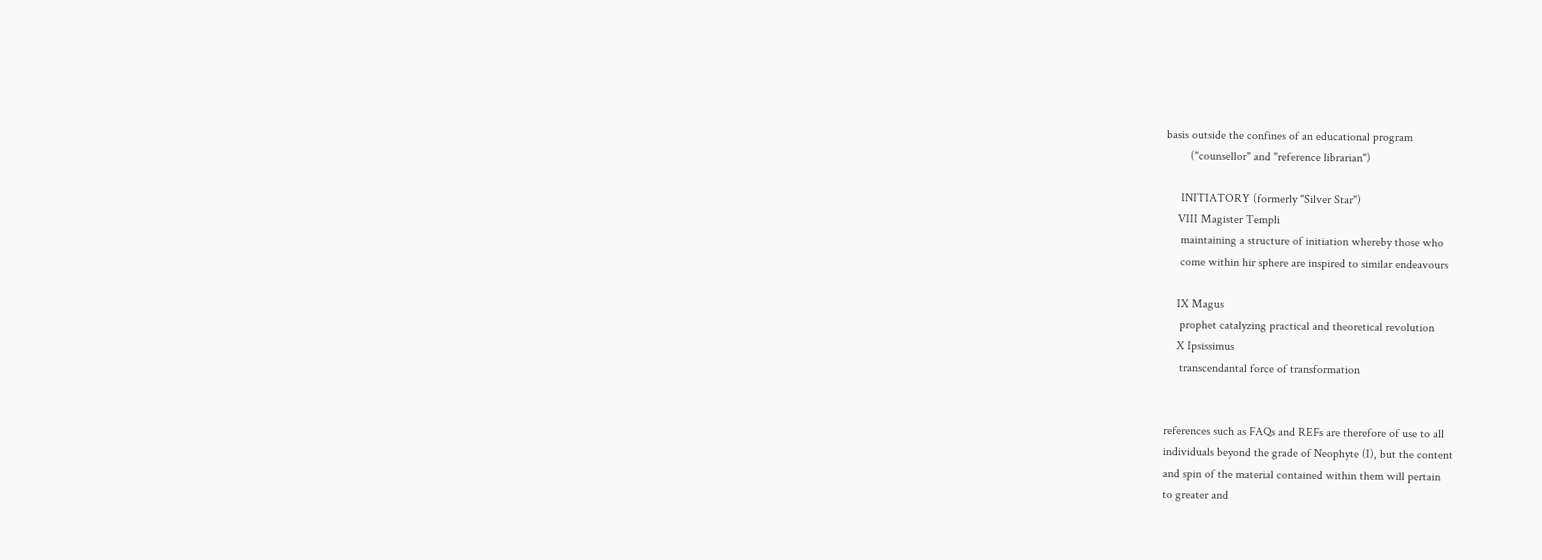basis outside the confines of an educational program
        ("counsellor" and "reference librarian")

     INITIATORY (formerly "Silver Star")
    VIII Magister Templi
     maintaining a structure of initiation whereby those who
     come within hir sphere are inspired to similar endeavours

    IX Magus
     prophet catalyzing practical and theoretical revolution
    X Ipsissimus
     transcendantal force of transformation


references such as FAQs and REFs are therefore of use to all
individuals beyond the grade of Neophyte (I), but the content
and spin of the material contained within them will pertain
to greater and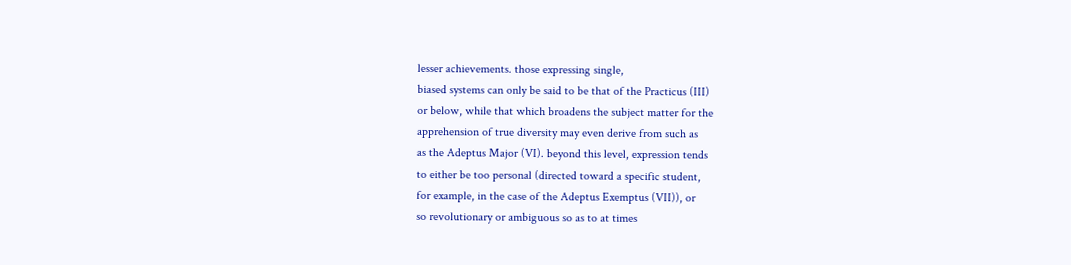lesser achievements. those expressing single,
biased systems can only be said to be that of the Practicus (III)
or below, while that which broadens the subject matter for the
apprehension of true diversity may even derive from such as
as the Adeptus Major (VI). beyond this level, expression tends
to either be too personal (directed toward a specific student,
for example, in the case of the Adeptus Exemptus (VII)), or
so revolutionary or ambiguous so as to at times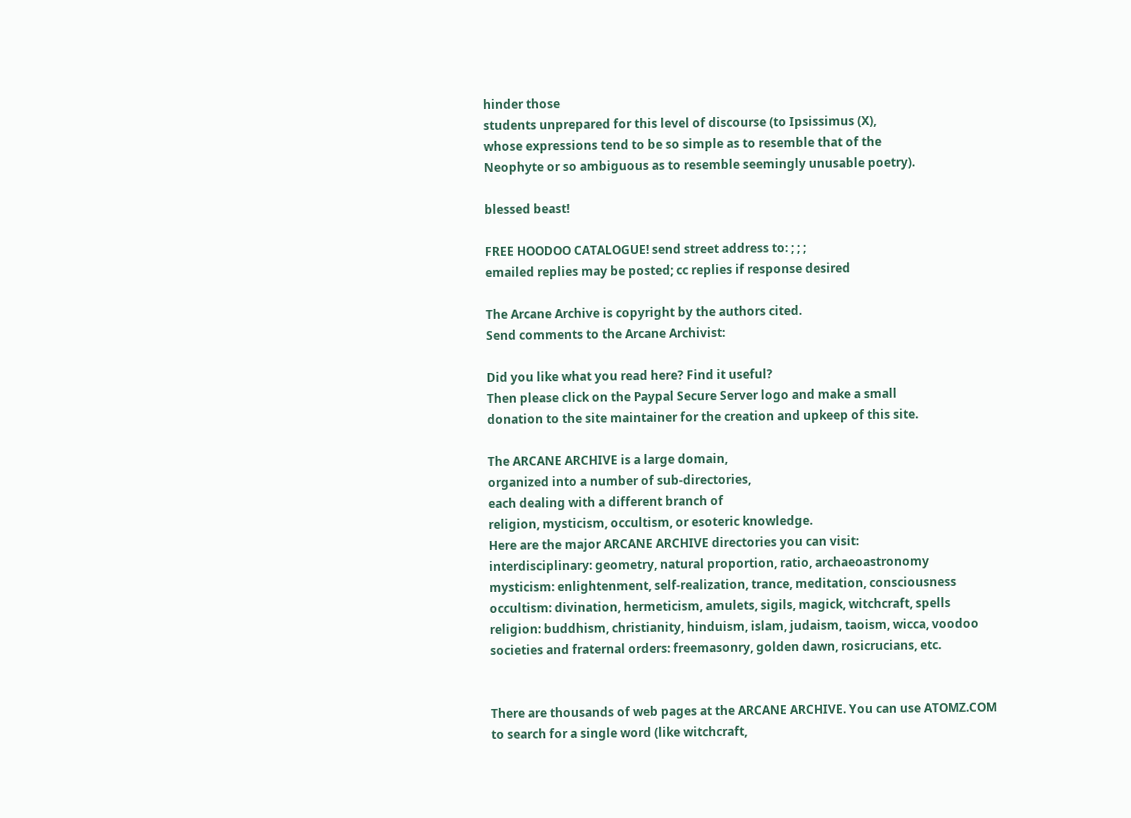hinder those
students unprepared for this level of discourse (to Ipsissimus (X),
whose expressions tend to be so simple as to resemble that of the
Neophyte or so ambiguous as to resemble seemingly unusable poetry).

blessed beast!

FREE HOODOO CATALOGUE! send street address to: ; ; ;
emailed replies may be posted; cc replies if response desired

The Arcane Archive is copyright by the authors cited.
Send comments to the Arcane Archivist:

Did you like what you read here? Find it useful?
Then please click on the Paypal Secure Server logo and make a small
donation to the site maintainer for the creation and upkeep of this site.

The ARCANE ARCHIVE is a large domain,
organized into a number of sub-directories,
each dealing with a different branch of
religion, mysticism, occultism, or esoteric knowledge.
Here are the major ARCANE ARCHIVE directories you can visit:
interdisciplinary: geometry, natural proportion, ratio, archaeoastronomy
mysticism: enlightenment, self-realization, trance, meditation, consciousness
occultism: divination, hermeticism, amulets, sigils, magick, witchcraft, spells
religion: buddhism, christianity, hinduism, islam, judaism, taoism, wicca, voodoo
societies and fraternal orders: freemasonry, golden dawn, rosicrucians, etc.


There are thousands of web pages at the ARCANE ARCHIVE. You can use ATOMZ.COM
to search for a single word (like witchcraft,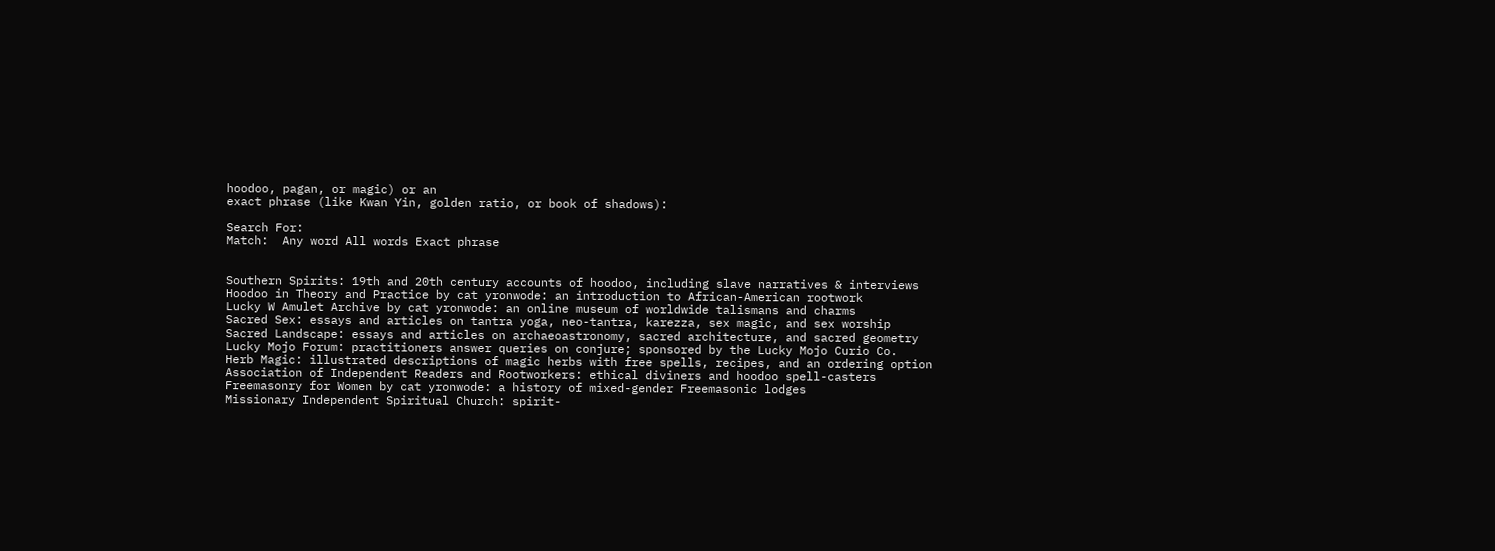hoodoo, pagan, or magic) or an
exact phrase (like Kwan Yin, golden ratio, or book of shadows):

Search For:
Match:  Any word All words Exact phrase


Southern Spirits: 19th and 20th century accounts of hoodoo, including slave narratives & interviews
Hoodoo in Theory and Practice by cat yronwode: an introduction to African-American rootwork
Lucky W Amulet Archive by cat yronwode: an online museum of worldwide talismans and charms
Sacred Sex: essays and articles on tantra yoga, neo-tantra, karezza, sex magic, and sex worship
Sacred Landscape: essays and articles on archaeoastronomy, sacred architecture, and sacred geometry
Lucky Mojo Forum: practitioners answer queries on conjure; sponsored by the Lucky Mojo Curio Co.
Herb Magic: illustrated descriptions of magic herbs with free spells, recipes, and an ordering option
Association of Independent Readers and Rootworkers: ethical diviners and hoodoo spell-casters
Freemasonry for Women by cat yronwode: a history of mixed-gender Freemasonic lodges
Missionary Independent Spiritual Church: spirit-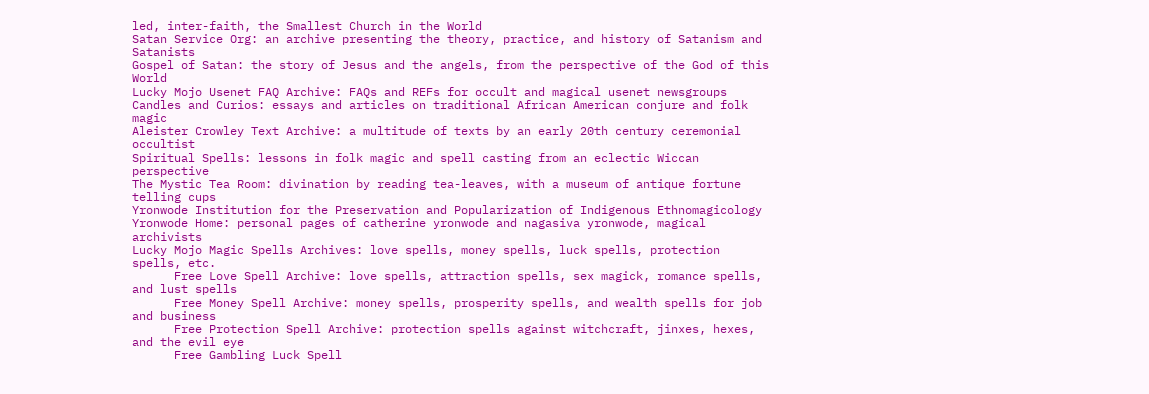led, inter-faith, the Smallest Church in the World
Satan Service Org: an archive presenting the theory, practice, and history of Satanism and Satanists
Gospel of Satan: the story of Jesus and the angels, from the perspective of the God of this World
Lucky Mojo Usenet FAQ Archive: FAQs and REFs for occult and magical usenet newsgroups
Candles and Curios: essays and articles on traditional African American conjure and folk magic
Aleister Crowley Text Archive: a multitude of texts by an early 20th century ceremonial occultist
Spiritual Spells: lessons in folk magic and spell casting from an eclectic Wiccan perspective
The Mystic Tea Room: divination by reading tea-leaves, with a museum of antique fortune telling cups
Yronwode Institution for the Preservation and Popularization of Indigenous Ethnomagicology
Yronwode Home: personal pages of catherine yronwode and nagasiva yronwode, magical archivists
Lucky Mojo Magic Spells Archives: love spells, money spells, luck spells, protection spells, etc.
      Free Love Spell Archive: love spells, attraction spells, sex magick, romance spells, and lust spells
      Free Money Spell Archive: money spells, prosperity spells, and wealth spells for job and business
      Free Protection Spell Archive: protection spells against witchcraft, jinxes, hexes, and the evil eye
      Free Gambling Luck Spell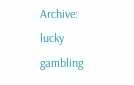Archive: lucky gambling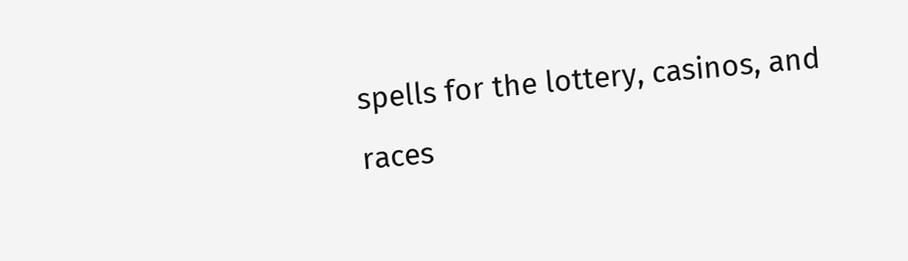spells for the lottery, casinos, and races